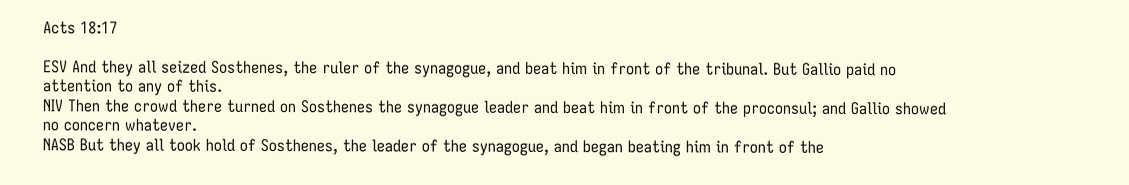Acts 18:17

ESV And they all seized Sosthenes, the ruler of the synagogue, and beat him in front of the tribunal. But Gallio paid no attention to any of this.
NIV Then the crowd there turned on Sosthenes the synagogue leader and beat him in front of the proconsul; and Gallio showed no concern whatever.
NASB But they all took hold of Sosthenes, the leader of the synagogue, and began beating him in front of the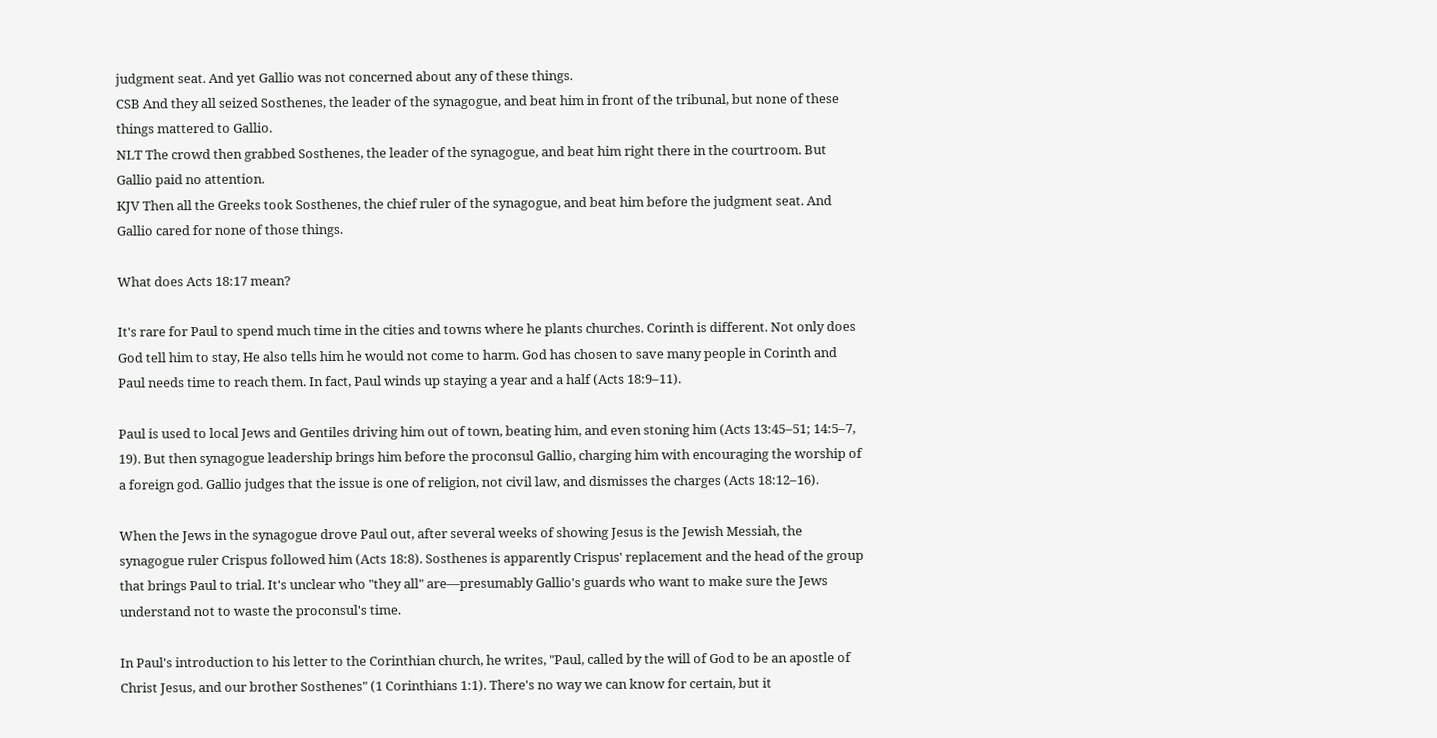judgment seat. And yet Gallio was not concerned about any of these things.
CSB And they all seized Sosthenes, the leader of the synagogue, and beat him in front of the tribunal, but none of these things mattered to Gallio.
NLT The crowd then grabbed Sosthenes, the leader of the synagogue, and beat him right there in the courtroom. But Gallio paid no attention.
KJV Then all the Greeks took Sosthenes, the chief ruler of the synagogue, and beat him before the judgment seat. And Gallio cared for none of those things.

What does Acts 18:17 mean?

It's rare for Paul to spend much time in the cities and towns where he plants churches. Corinth is different. Not only does God tell him to stay, He also tells him he would not come to harm. God has chosen to save many people in Corinth and Paul needs time to reach them. In fact, Paul winds up staying a year and a half (Acts 18:9–11).

Paul is used to local Jews and Gentiles driving him out of town, beating him, and even stoning him (Acts 13:45–51; 14:5–7, 19). But then synagogue leadership brings him before the proconsul Gallio, charging him with encouraging the worship of a foreign god. Gallio judges that the issue is one of religion, not civil law, and dismisses the charges (Acts 18:12–16).

When the Jews in the synagogue drove Paul out, after several weeks of showing Jesus is the Jewish Messiah, the synagogue ruler Crispus followed him (Acts 18:8). Sosthenes is apparently Crispus' replacement and the head of the group that brings Paul to trial. It's unclear who "they all" are—presumably Gallio's guards who want to make sure the Jews understand not to waste the proconsul's time.

In Paul's introduction to his letter to the Corinthian church, he writes, "Paul, called by the will of God to be an apostle of Christ Jesus, and our brother Sosthenes" (1 Corinthians 1:1). There's no way we can know for certain, but it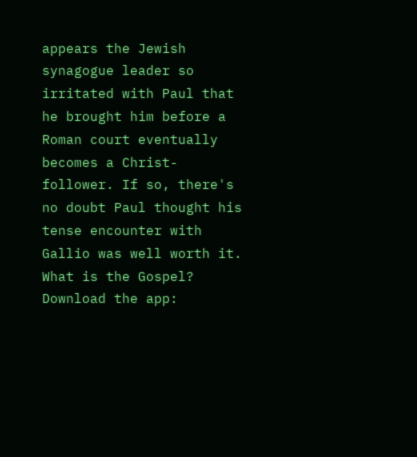appears the Jewish synagogue leader so irritated with Paul that he brought him before a Roman court eventually becomes a Christ-follower. If so, there's no doubt Paul thought his tense encounter with Gallio was well worth it.
What is the Gospel?
Download the app: